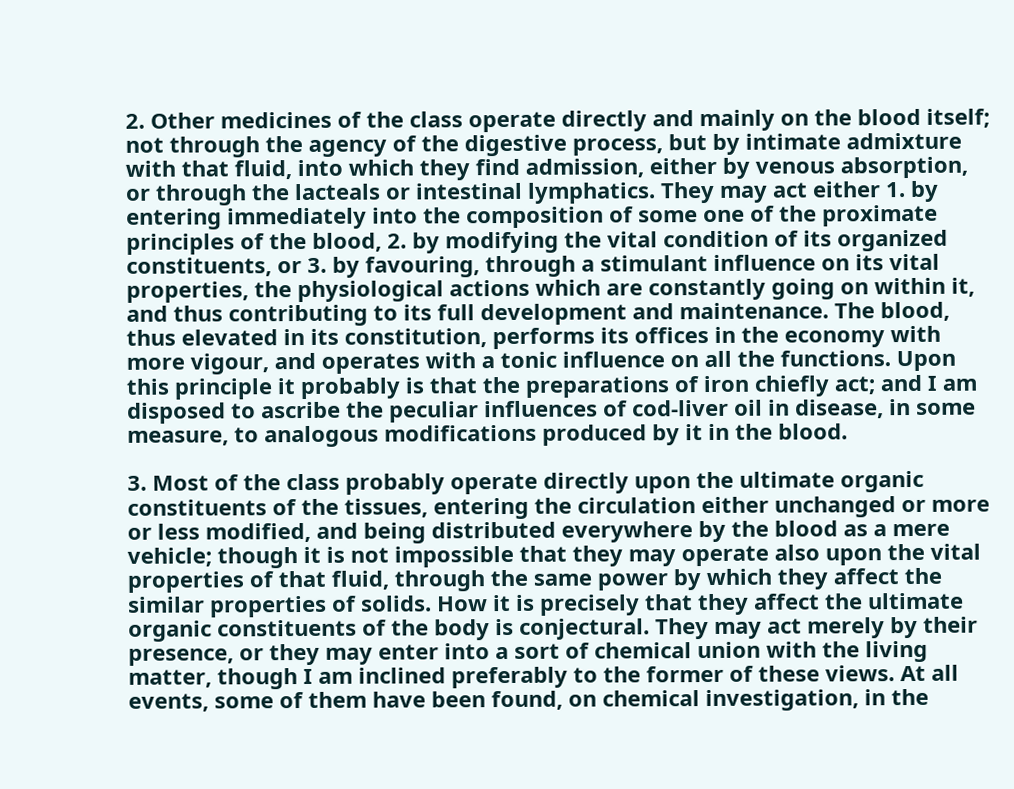2. Other medicines of the class operate directly and mainly on the blood itself; not through the agency of the digestive process, but by intimate admixture with that fluid, into which they find admission, either by venous absorption, or through the lacteals or intestinal lymphatics. They may act either 1. by entering immediately into the composition of some one of the proximate principles of the blood, 2. by modifying the vital condition of its organized constituents, or 3. by favouring, through a stimulant influence on its vital properties, the physiological actions which are constantly going on within it, and thus contributing to its full development and maintenance. The blood, thus elevated in its constitution, performs its offices in the economy with more vigour, and operates with a tonic influence on all the functions. Upon this principle it probably is that the preparations of iron chiefly act; and I am disposed to ascribe the peculiar influences of cod-liver oil in disease, in some measure, to analogous modifications produced by it in the blood.

3. Most of the class probably operate directly upon the ultimate organic constituents of the tissues, entering the circulation either unchanged or more or less modified, and being distributed everywhere by the blood as a mere vehicle; though it is not impossible that they may operate also upon the vital properties of that fluid, through the same power by which they affect the similar properties of solids. How it is precisely that they affect the ultimate organic constituents of the body is conjectural. They may act merely by their presence, or they may enter into a sort of chemical union with the living matter, though I am inclined preferably to the former of these views. At all events, some of them have been found, on chemical investigation, in the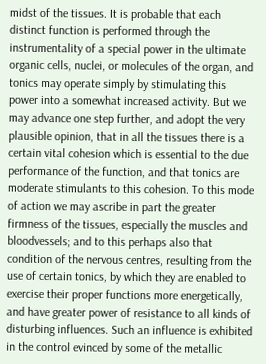midst of the tissues. It is probable that each distinct function is performed through the instrumentality of a special power in the ultimate organic cells, nuclei, or molecules of the organ, and tonics may operate simply by stimulating this power into a somewhat increased activity. But we may advance one step further, and adopt the very plausible opinion, that in all the tissues there is a certain vital cohesion which is essential to the due performance of the function, and that tonics are moderate stimulants to this cohesion. To this mode of action we may ascribe in part the greater firmness of the tissues, especially the muscles and bloodvessels; and to this perhaps also that condition of the nervous centres, resulting from the use of certain tonics, by which they are enabled to exercise their proper functions more energetically, and have greater power of resistance to all kinds of disturbing influences. Such an influence is exhibited in the control evinced by some of the metallic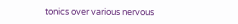tonics over various nervous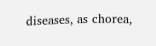diseases, as chorea,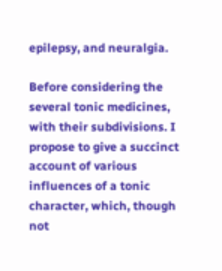epilepsy, and neuralgia.

Before considering the several tonic medicines, with their subdivisions. I propose to give a succinct account of various influences of a tonic character, which, though not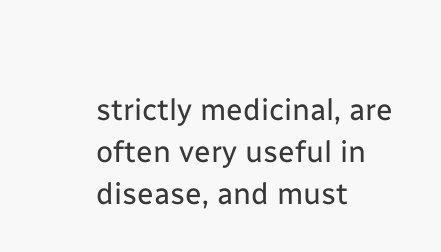strictly medicinal, are often very useful in disease, and must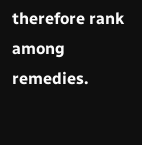therefore rank among remedies.